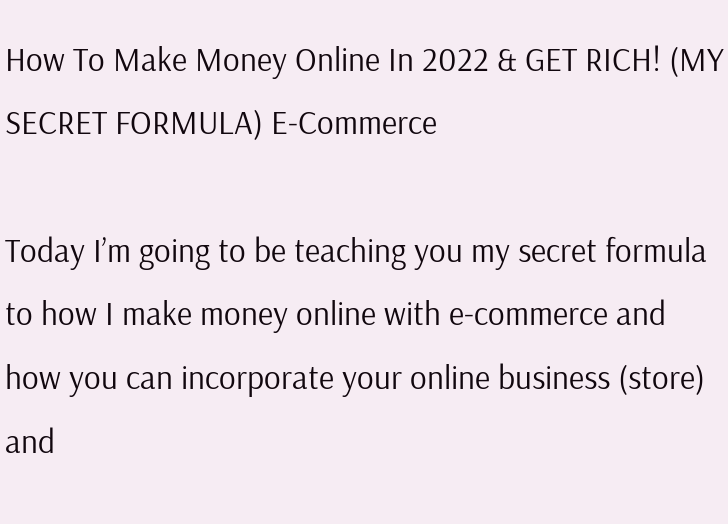How To Make Money Online In 2022 & GET RICH! (MY SECRET FORMULA) E-Commerce

Today I’m going to be teaching you my secret formula to how I make money online with e-commerce and how you can incorporate your online business (store) and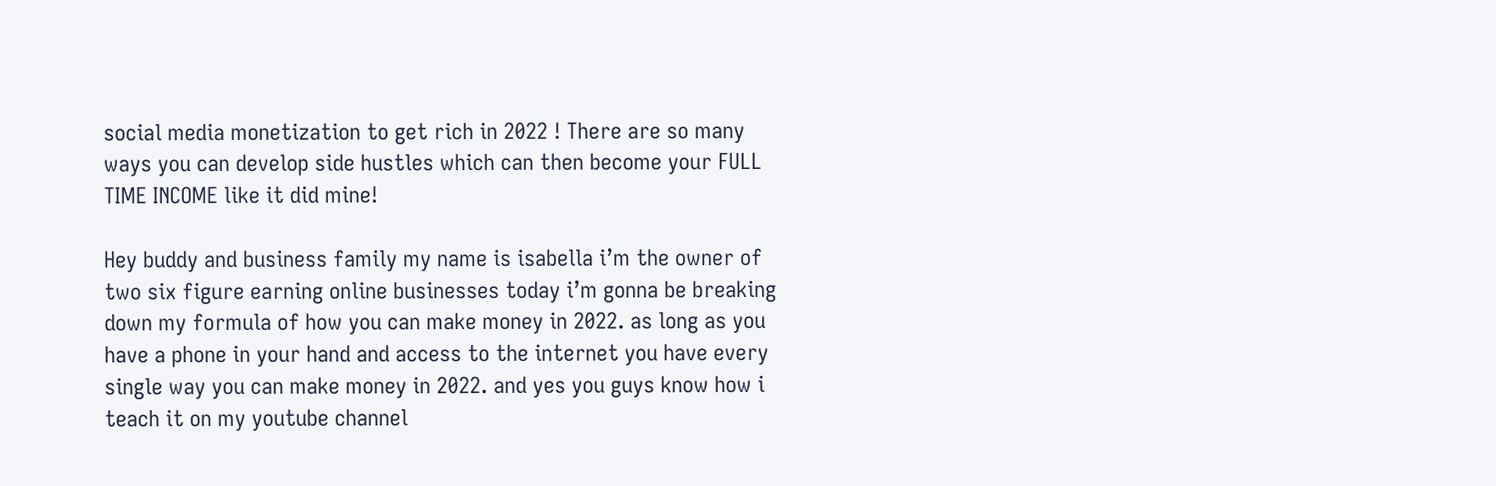social media monetization to get rich in 2022 ! There are so many ways you can develop side hustles which can then become your FULL TIME INCOME like it did mine!

Hey buddy and business family my name is isabella i’m the owner of two six figure earning online businesses today i’m gonna be breaking down my formula of how you can make money in 2022. as long as you have a phone in your hand and access to the internet you have every single way you can make money in 2022. and yes you guys know how i teach it on my youtube channel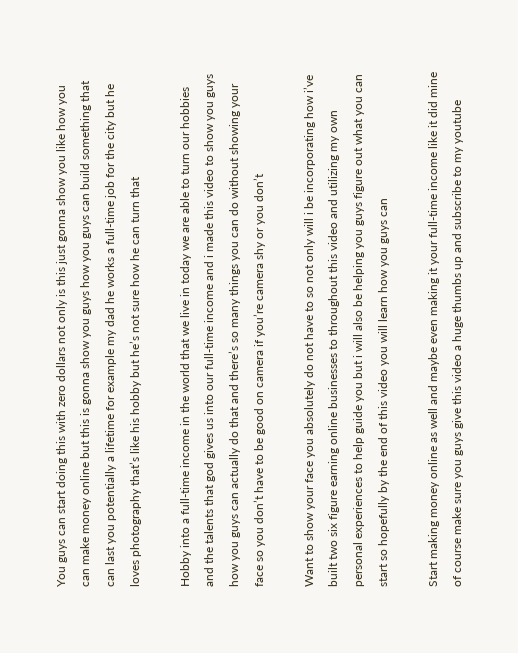You guys can start doing this with zero dollars not only is this just gonna show you like how you can make money online but this is gonna show you guys how you guys can build something that can last you potentially a lifetime for example my dad he works a full-time job for the city but he loves photography that’s like his hobby but he’s not sure how he can turn that

Hobby into a full-time income in the world that we live in today we are able to turn our hobbies and the talents that god gives us into our full-time income and i made this video to show you guys how you guys can actually do that and there’s so many things you can do without showing your face so you don’t have to be good on camera if you’re camera shy or you don’t

Want to show your face you absolutely do not have to so not only will i be incorporating how i’ve built two six figure earning online businesses to throughout this video and utilizing my own personal experiences to help guide you but i will also be helping you guys figure out what you can start so hopefully by the end of this video you will learn how you guys can

Start making money online as well and maybe even making it your full-time income like it did mine of course make sure you guys give this video a huge thumbs up and subscribe to my youtube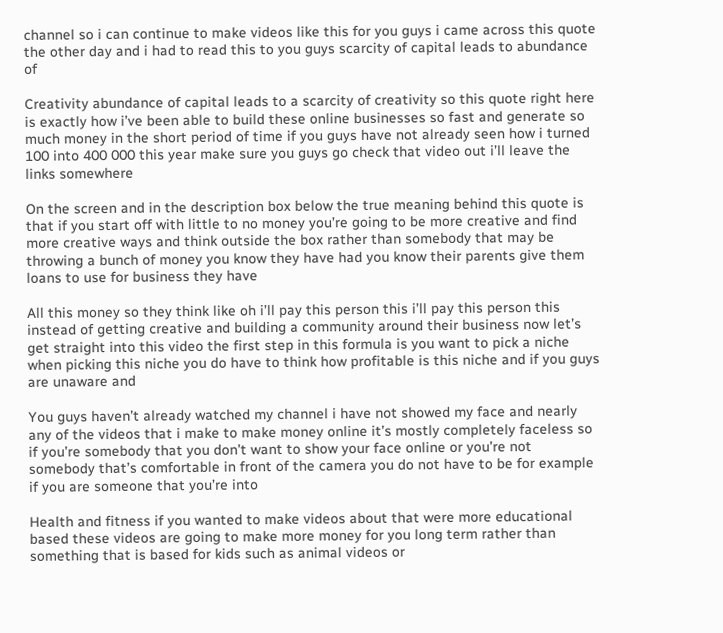channel so i can continue to make videos like this for you guys i came across this quote the other day and i had to read this to you guys scarcity of capital leads to abundance of

Creativity abundance of capital leads to a scarcity of creativity so this quote right here is exactly how i’ve been able to build these online businesses so fast and generate so much money in the short period of time if you guys have not already seen how i turned 100 into 400 000 this year make sure you guys go check that video out i’ll leave the links somewhere

On the screen and in the description box below the true meaning behind this quote is that if you start off with little to no money you’re going to be more creative and find more creative ways and think outside the box rather than somebody that may be throwing a bunch of money you know they have had you know their parents give them loans to use for business they have

All this money so they think like oh i’ll pay this person this i’ll pay this person this instead of getting creative and building a community around their business now let’s get straight into this video the first step in this formula is you want to pick a niche when picking this niche you do have to think how profitable is this niche and if you guys are unaware and

You guys haven’t already watched my channel i have not showed my face and nearly any of the videos that i make to make money online it’s mostly completely faceless so if you’re somebody that you don’t want to show your face online or you’re not somebody that’s comfortable in front of the camera you do not have to be for example if you are someone that you’re into

Health and fitness if you wanted to make videos about that were more educational based these videos are going to make more money for you long term rather than something that is based for kids such as animal videos or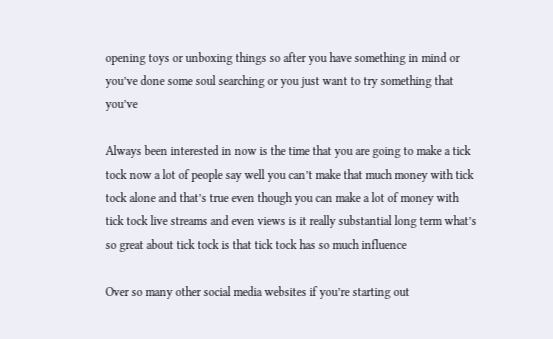opening toys or unboxing things so after you have something in mind or you’ve done some soul searching or you just want to try something that you’ve

Always been interested in now is the time that you are going to make a tick tock now a lot of people say well you can’t make that much money with tick tock alone and that’s true even though you can make a lot of money with tick tock live streams and even views is it really substantial long term what’s so great about tick tock is that tick tock has so much influence

Over so many other social media websites if you’re starting out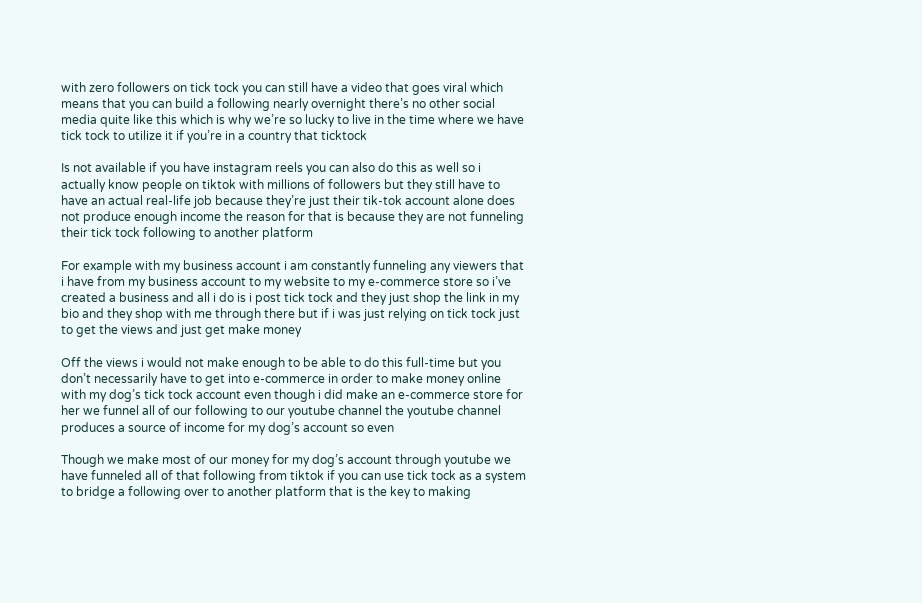with zero followers on tick tock you can still have a video that goes viral which means that you can build a following nearly overnight there’s no other social media quite like this which is why we’re so lucky to live in the time where we have tick tock to utilize it if you’re in a country that ticktock

Is not available if you have instagram reels you can also do this as well so i actually know people on tiktok with millions of followers but they still have to have an actual real-life job because they’re just their tik-tok account alone does not produce enough income the reason for that is because they are not funneling their tick tock following to another platform

For example with my business account i am constantly funneling any viewers that i have from my business account to my website to my e-commerce store so i’ve created a business and all i do is i post tick tock and they just shop the link in my bio and they shop with me through there but if i was just relying on tick tock just to get the views and just get make money

Off the views i would not make enough to be able to do this full-time but you don’t necessarily have to get into e-commerce in order to make money online with my dog’s tick tock account even though i did make an e-commerce store for her we funnel all of our following to our youtube channel the youtube channel produces a source of income for my dog’s account so even

Though we make most of our money for my dog’s account through youtube we have funneled all of that following from tiktok if you can use tick tock as a system to bridge a following over to another platform that is the key to making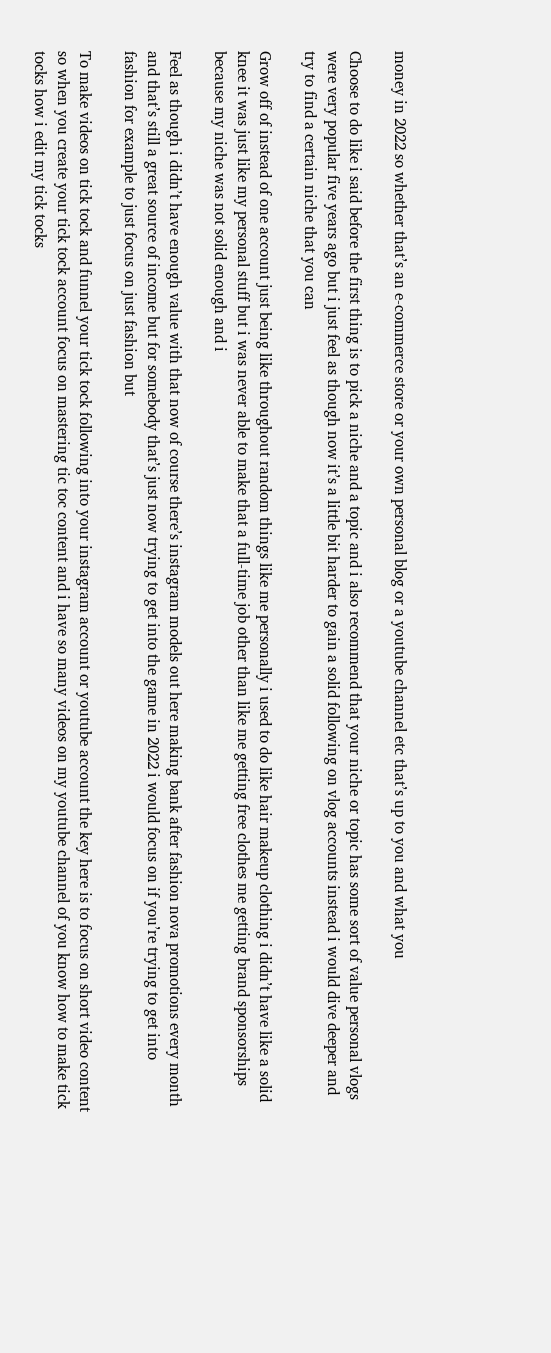money in 2022 so whether that’s an e-commerce store or your own personal blog or a youtube channel etc that’s up to you and what you

Choose to do like i said before the first thing is to pick a niche and a topic and i also recommend that your niche or topic has some sort of value personal vlogs were very popular five years ago but i just feel as though now it’s a little bit harder to gain a solid following on vlog accounts instead i would dive deeper and try to find a certain niche that you can

Grow off of instead of one account just being like throughout random things like me personally i used to do like hair makeup clothing i didn’t have like a solid knee it was just like my personal stuff but i was never able to make that a full-time job other than like me getting free clothes me getting brand sponsorships because my niche was not solid enough and i

Feel as though i didn’t have enough value with that now of course there’s instagram models out here making bank after fashion nova promotions every month and that’s still a great source of income but for somebody that’s just now trying to get into the game in 2022 i would focus on if you’re trying to get into fashion for example to just focus on just fashion but

To make videos on tick tock and funnel your tick tock following into your instagram account or youtube account the key here is to focus on short video content so when you create your tick tock account focus on mastering tic toc content and i have so many videos on my youtube channel of you know how to make tick tocks how i edit my tick tocks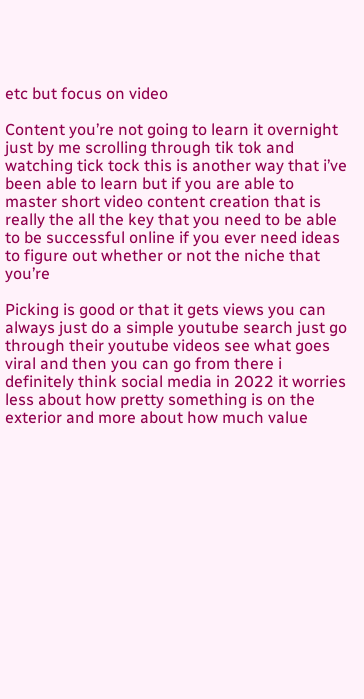etc but focus on video

Content you’re not going to learn it overnight just by me scrolling through tik tok and watching tick tock this is another way that i’ve been able to learn but if you are able to master short video content creation that is really the all the key that you need to be able to be successful online if you ever need ideas to figure out whether or not the niche that you’re

Picking is good or that it gets views you can always just do a simple youtube search just go through their youtube videos see what goes viral and then you can go from there i definitely think social media in 2022 it worries less about how pretty something is on the exterior and more about how much value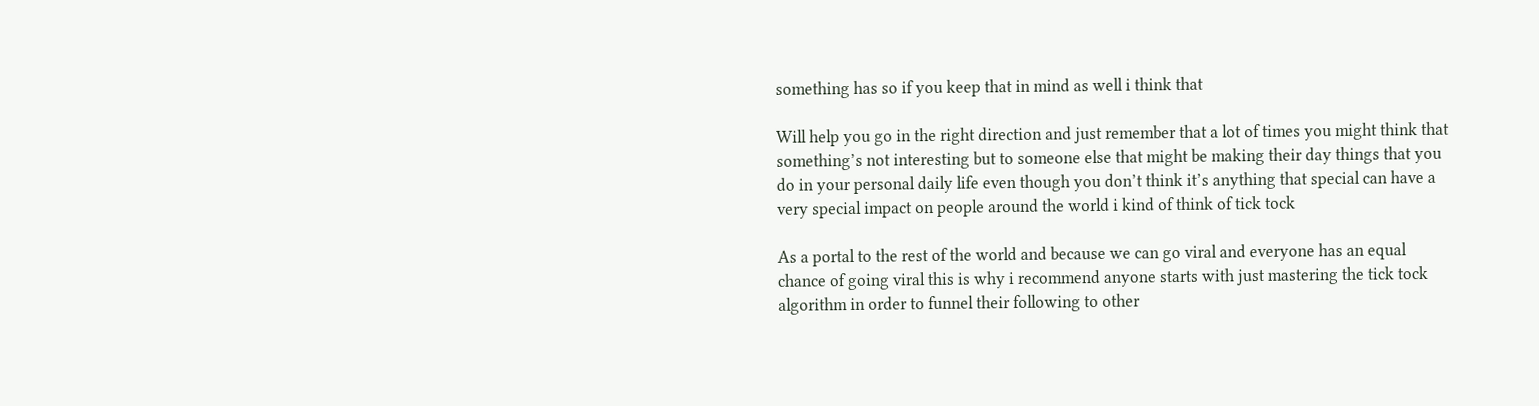something has so if you keep that in mind as well i think that

Will help you go in the right direction and just remember that a lot of times you might think that something’s not interesting but to someone else that might be making their day things that you do in your personal daily life even though you don’t think it’s anything that special can have a very special impact on people around the world i kind of think of tick tock

As a portal to the rest of the world and because we can go viral and everyone has an equal chance of going viral this is why i recommend anyone starts with just mastering the tick tock algorithm in order to funnel their following to other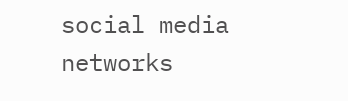social media networks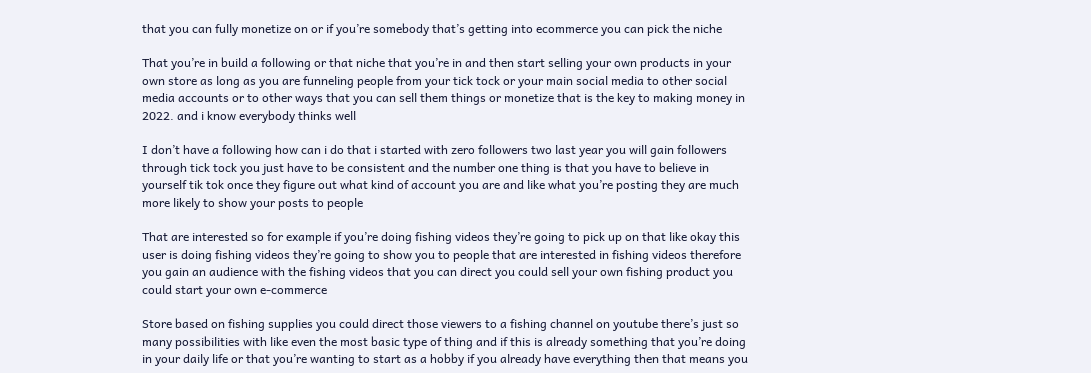that you can fully monetize on or if you’re somebody that’s getting into ecommerce you can pick the niche

That you’re in build a following or that niche that you’re in and then start selling your own products in your own store as long as you are funneling people from your tick tock or your main social media to other social media accounts or to other ways that you can sell them things or monetize that is the key to making money in 2022. and i know everybody thinks well

I don’t have a following how can i do that i started with zero followers two last year you will gain followers through tick tock you just have to be consistent and the number one thing is that you have to believe in yourself tik tok once they figure out what kind of account you are and like what you’re posting they are much more likely to show your posts to people

That are interested so for example if you’re doing fishing videos they’re going to pick up on that like okay this user is doing fishing videos they’re going to show you to people that are interested in fishing videos therefore you gain an audience with the fishing videos that you can direct you could sell your own fishing product you could start your own e-commerce

Store based on fishing supplies you could direct those viewers to a fishing channel on youtube there’s just so many possibilities with like even the most basic type of thing and if this is already something that you’re doing in your daily life or that you’re wanting to start as a hobby if you already have everything then that means you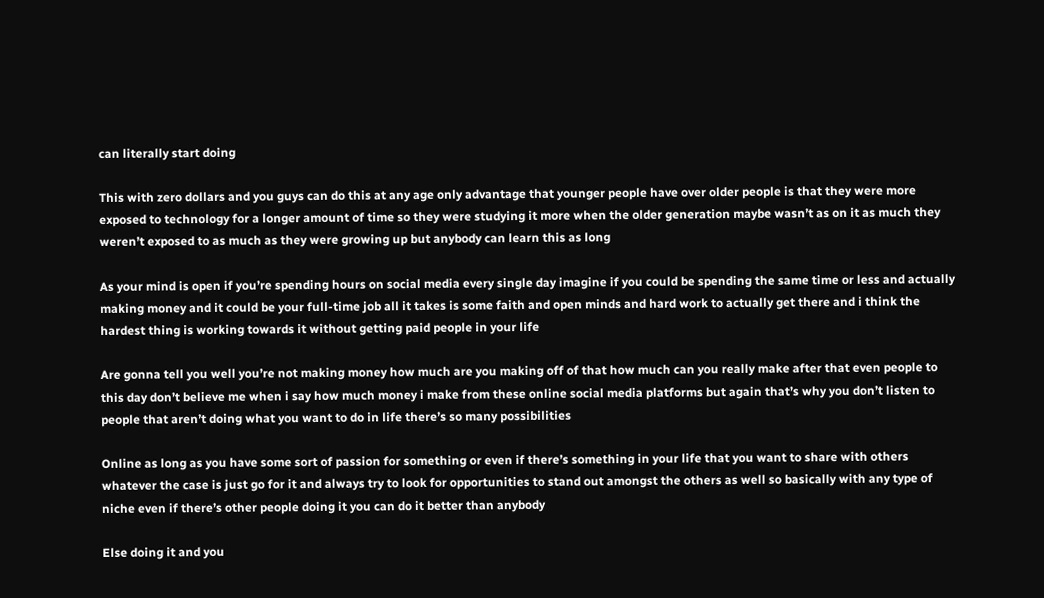can literally start doing

This with zero dollars and you guys can do this at any age only advantage that younger people have over older people is that they were more exposed to technology for a longer amount of time so they were studying it more when the older generation maybe wasn’t as on it as much they weren’t exposed to as much as they were growing up but anybody can learn this as long

As your mind is open if you’re spending hours on social media every single day imagine if you could be spending the same time or less and actually making money and it could be your full-time job all it takes is some faith and open minds and hard work to actually get there and i think the hardest thing is working towards it without getting paid people in your life

Are gonna tell you well you’re not making money how much are you making off of that how much can you really make after that even people to this day don’t believe me when i say how much money i make from these online social media platforms but again that’s why you don’t listen to people that aren’t doing what you want to do in life there’s so many possibilities

Online as long as you have some sort of passion for something or even if there’s something in your life that you want to share with others whatever the case is just go for it and always try to look for opportunities to stand out amongst the others as well so basically with any type of niche even if there’s other people doing it you can do it better than anybody

Else doing it and you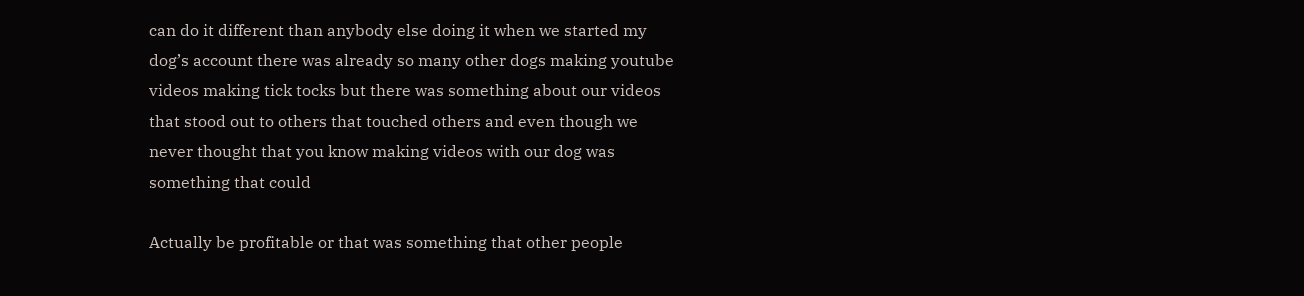can do it different than anybody else doing it when we started my dog’s account there was already so many other dogs making youtube videos making tick tocks but there was something about our videos that stood out to others that touched others and even though we never thought that you know making videos with our dog was something that could

Actually be profitable or that was something that other people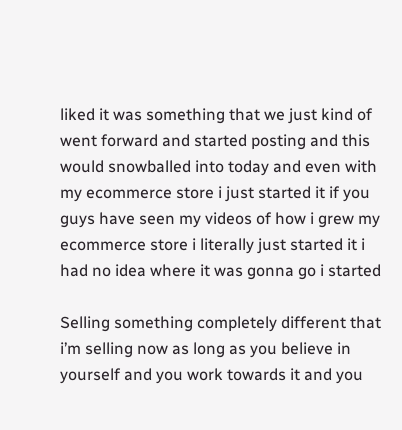liked it was something that we just kind of went forward and started posting and this would snowballed into today and even with my ecommerce store i just started it if you guys have seen my videos of how i grew my ecommerce store i literally just started it i had no idea where it was gonna go i started

Selling something completely different that i’m selling now as long as you believe in yourself and you work towards it and you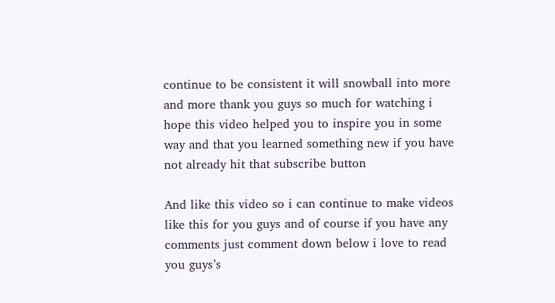continue to be consistent it will snowball into more and more thank you guys so much for watching i hope this video helped you to inspire you in some way and that you learned something new if you have not already hit that subscribe button

And like this video so i can continue to make videos like this for you guys and of course if you have any comments just comment down below i love to read you guys’s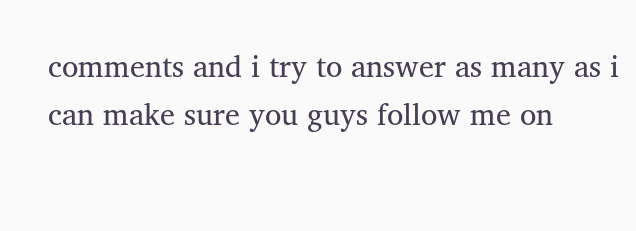comments and i try to answer as many as i can make sure you guys follow me on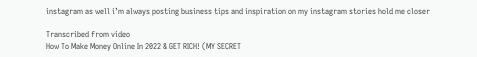instagram as well i’m always posting business tips and inspiration on my instagram stories hold me closer

Transcribed from video
How To Make Money Online In 2022 & GET RICH! (MY SECRET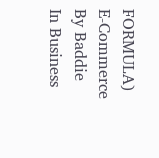FORMULA) E-Commerce By Baddie In Business